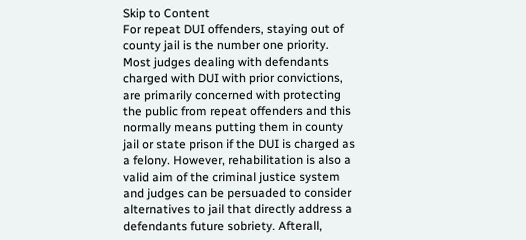Skip to Content
For repeat DUI offenders, staying out of county jail is the number one priority. Most judges dealing with defendants charged with DUI with prior convictions, are primarily concerned with protecting the public from repeat offenders and this normally means putting them in county jail or state prison if the DUI is charged as a felony. However, rehabilitation is also a valid aim of the criminal justice system and judges can be persuaded to consider alternatives to jail that directly address a defendants future sobriety. Afterall,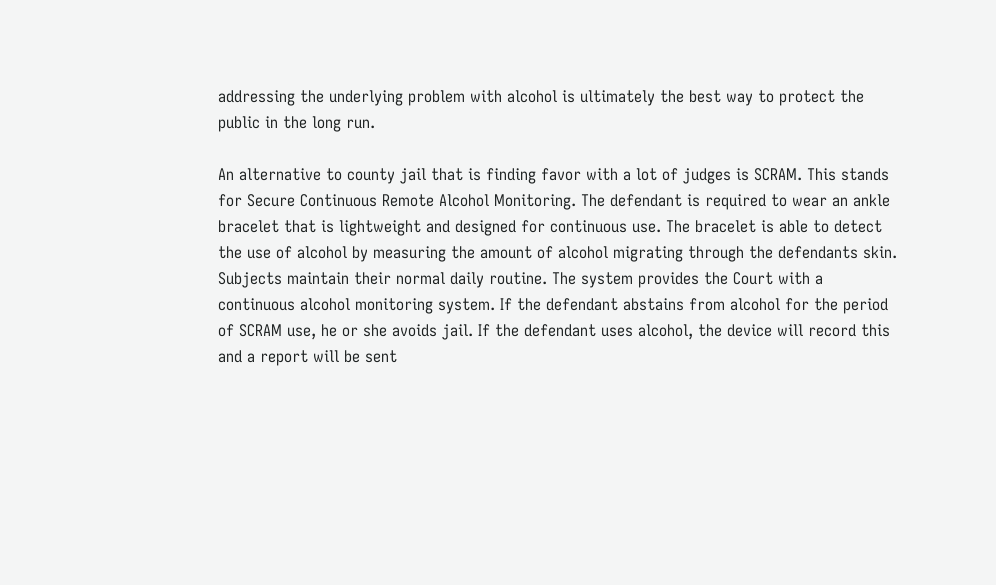addressing the underlying problem with alcohol is ultimately the best way to protect the public in the long run.

An alternative to county jail that is finding favor with a lot of judges is SCRAM. This stands for Secure Continuous Remote Alcohol Monitoring. The defendant is required to wear an ankle bracelet that is lightweight and designed for continuous use. The bracelet is able to detect the use of alcohol by measuring the amount of alcohol migrating through the defendants skin. Subjects maintain their normal daily routine. The system provides the Court with a continuous alcohol monitoring system. If the defendant abstains from alcohol for the period of SCRAM use, he or she avoids jail. If the defendant uses alcohol, the device will record this and a report will be sent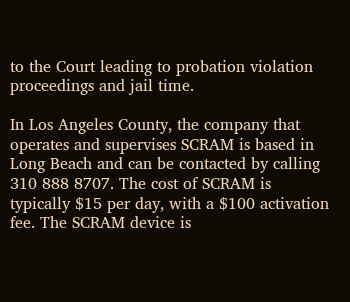to the Court leading to probation violation proceedings and jail time.

In Los Angeles County, the company that operates and supervises SCRAM is based in Long Beach and can be contacted by calling 310 888 8707. The cost of SCRAM is typically $15 per day, with a $100 activation fee. The SCRAM device is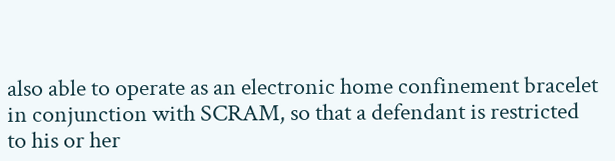also able to operate as an electronic home confinement bracelet in conjunction with SCRAM, so that a defendant is restricted to his or her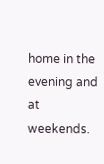home in the evening and at weekends.